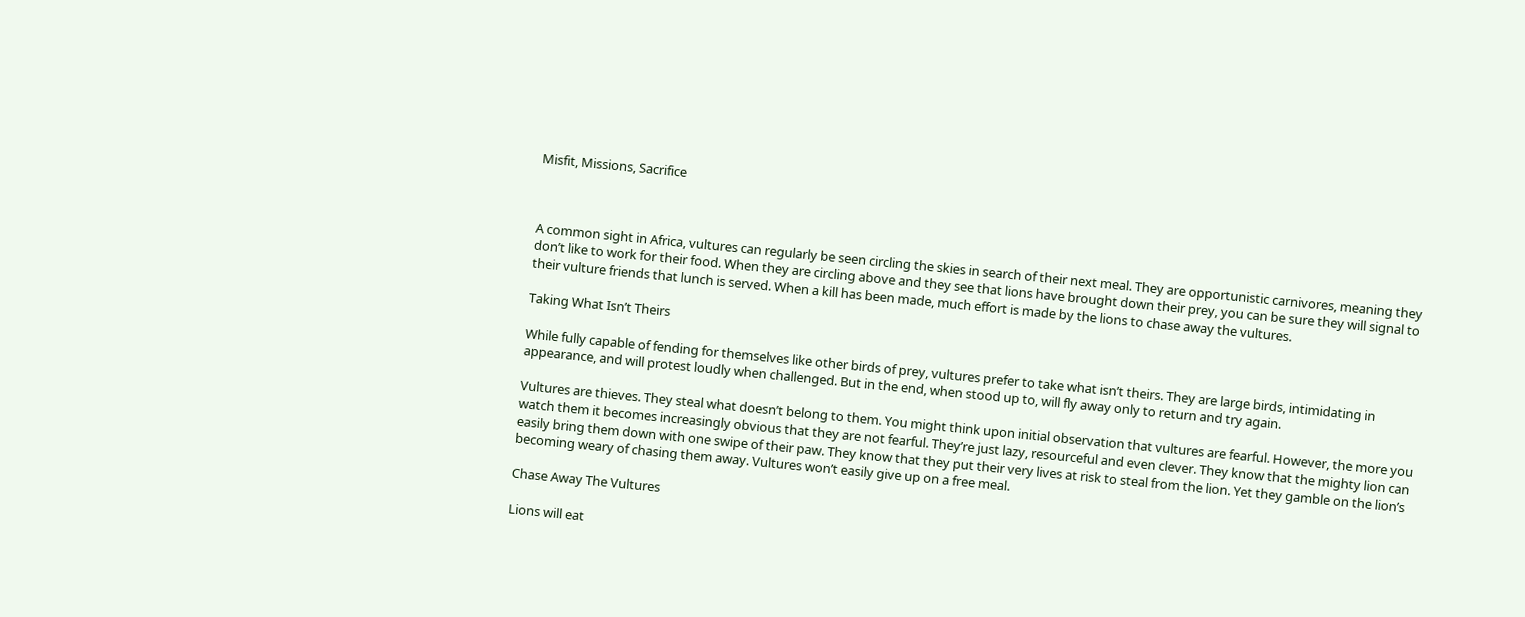Misfit, Missions, Sacrifice



A common sight in Africa, vultures can regularly be seen circling the skies in search of their next meal. They are opportunistic carnivores, meaning they don’t like to work for their food. When they are circling above and they see that lions have brought down their prey, you can be sure they will signal to their vulture friends that lunch is served. When a kill has been made, much effort is made by the lions to chase away the vultures.

Taking What Isn’t Theirs

While fully capable of fending for themselves like other birds of prey, vultures prefer to take what isn’t theirs. They are large birds, intimidating in appearance, and will protest loudly when challenged. But in the end, when stood up to, will fly away only to return and try again.

Vultures are thieves. They steal what doesn’t belong to them. You might think upon initial observation that vultures are fearful. However, the more you watch them it becomes increasingly obvious that they are not fearful. They’re just lazy, resourceful and even clever. They know that the mighty lion can easily bring them down with one swipe of their paw. They know that they put their very lives at risk to steal from the lion. Yet they gamble on the lion’s becoming weary of chasing them away. Vultures won’t easily give up on a free meal.

Chase Away The Vultures

Lions will eat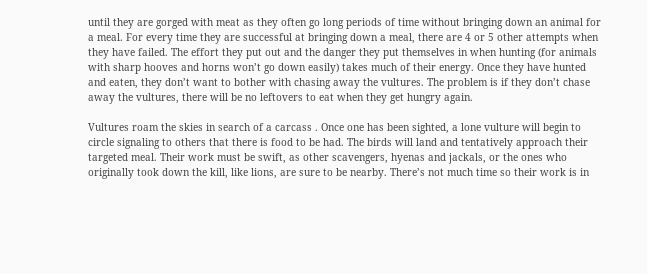until they are gorged with meat as they often go long periods of time without bringing down an animal for a meal. For every time they are successful at bringing down a meal, there are 4 or 5 other attempts when they have failed. The effort they put out and the danger they put themselves in when hunting (for animals with sharp hooves and horns won’t go down easily) takes much of their energy. Once they have hunted and eaten, they don’t want to bother with chasing away the vultures. The problem is if they don’t chase away the vultures, there will be no leftovers to eat when they get hungry again.

Vultures roam the skies in search of a carcass . Once one has been sighted, a lone vulture will begin to circle signaling to others that there is food to be had. The birds will land and tentatively approach their targeted meal. Their work must be swift, as other scavengers, hyenas and jackals, or the ones who originally took down the kill, like lions, are sure to be nearby. There’s not much time so their work is in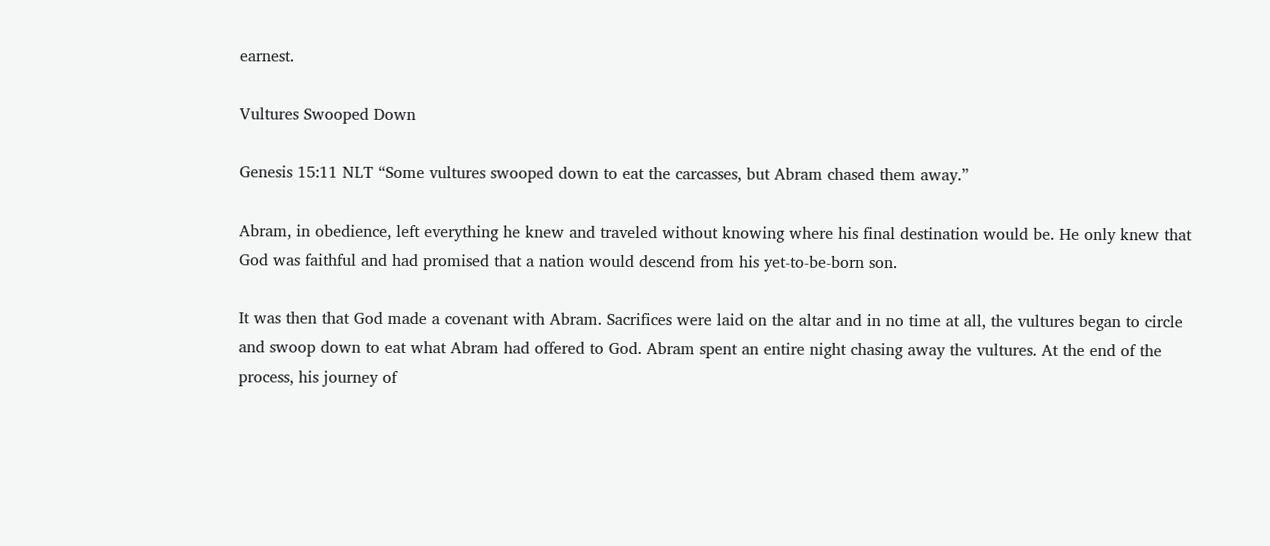earnest.

Vultures Swooped Down

Genesis 15:11 NLT “Some vultures swooped down to eat the carcasses, but Abram chased them away.”

Abram, in obedience, left everything he knew and traveled without knowing where his final destination would be. He only knew that God was faithful and had promised that a nation would descend from his yet-to-be-born son.

It was then that God made a covenant with Abram. Sacrifices were laid on the altar and in no time at all, the vultures began to circle and swoop down to eat what Abram had offered to God. Abram spent an entire night chasing away the vultures. At the end of the process, his journey of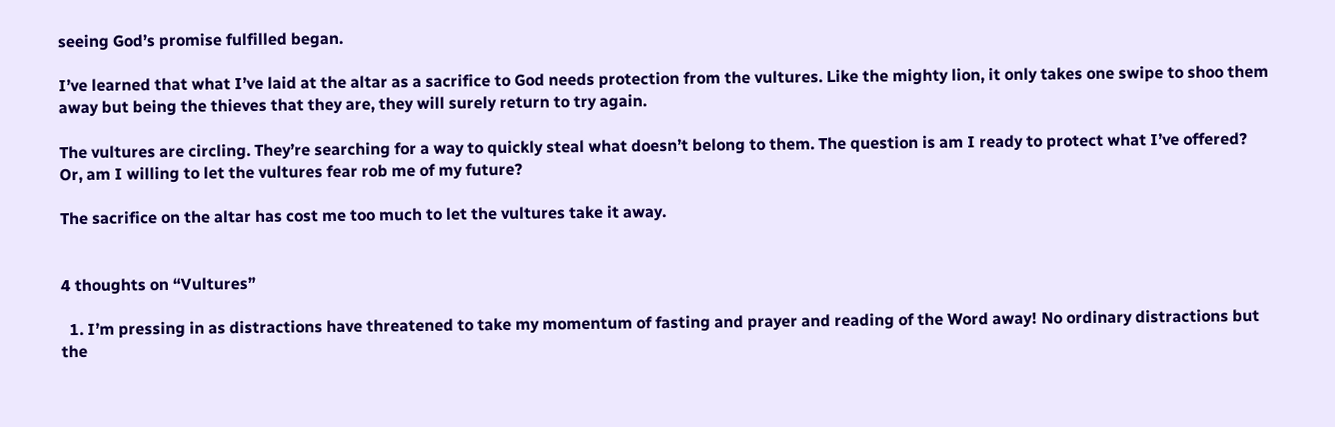seeing God’s promise fulfilled began.

I’ve learned that what I’ve laid at the altar as a sacrifice to God needs protection from the vultures. Like the mighty lion, it only takes one swipe to shoo them away but being the thieves that they are, they will surely return to try again.

The vultures are circling. They’re searching for a way to quickly steal what doesn’t belong to them. The question is am I ready to protect what I’ve offered? Or, am I willing to let the vultures fear rob me of my future?

The sacrifice on the altar has cost me too much to let the vultures take it away.


4 thoughts on “Vultures”

  1. I’m pressing in as distractions have threatened to take my momentum of fasting and prayer and reading of the Word away! No ordinary distractions but the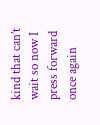kind that can’t wait so now I press forward once again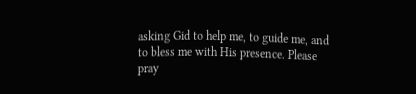asking Gid to help me, to guide me, and to bless me with His presence. Please pray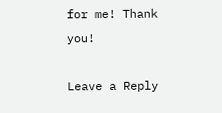for me! Thank you!

Leave a Reply